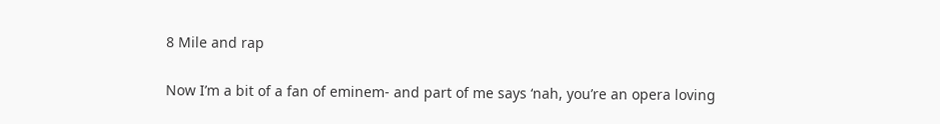8 Mile and rap

Now I’m a bit of a fan of eminem- and part of me says ‘nah, you’re an opera loving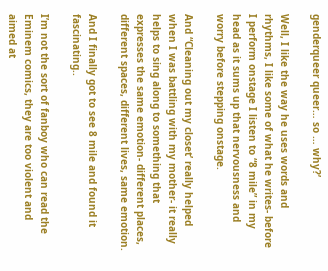genderqueer queer… so … why?’

Well, I like the way he uses words and rhythms, I like some of what he writes- before I perform onstage I listen to “8 mile” in my head as it sums up that nervousness and worry before stepping onstage.

And “Cleaning out my closet’ really helped when I was battling with my mother- it really helps to sing along to something that expresses the same emotion- different places, different spaces, different lives, same emotion.

And I finally got to see 8 mile and found it fascinating..

I’m not the sort of fanboy who can read the Eminem comics, they are too violent and aimed at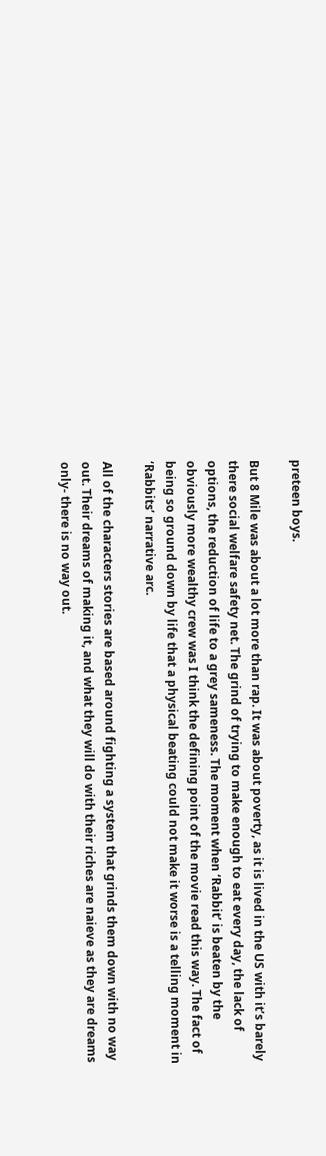preteen boys.

But 8 Mile was about a lot more than rap. It was about poverty, as it is lived in the US with it’s barely there social welfare safety net. The grind of trying to make enough to eat every day, the lack of options, the reduction of life to a grey sameness. The moment when ‘Rabbit’ is beaten by the obviously more wealthy crew was I think the defining point of the movie read this way. The fact of being so ground down by life that a physical beating could not make it worse is a telling moment in ‘Rabbits’ narrative arc.

All of the characters stories are based around fighting a system that grinds them down with no way out. Their dreams of making it, and what they will do with their riches are naieve as they are dreams only- there is no way out.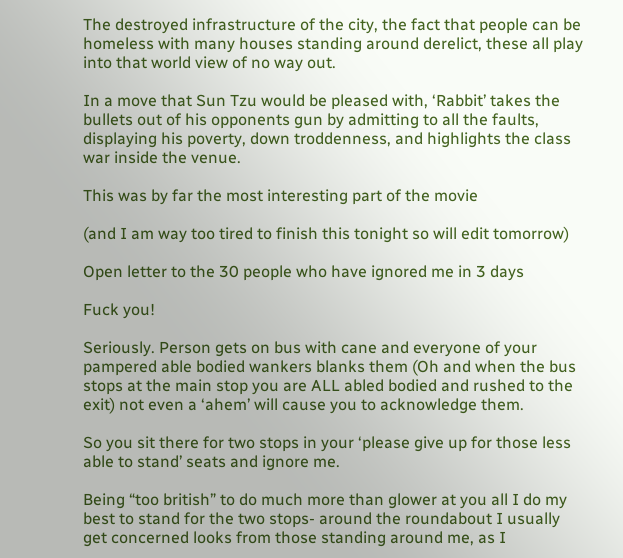The destroyed infrastructure of the city, the fact that people can be homeless with many houses standing around derelict, these all play into that world view of no way out.

In a move that Sun Tzu would be pleased with, ‘Rabbit’ takes the bullets out of his opponents gun by admitting to all the faults, displaying his poverty, down troddenness, and highlights the class war inside the venue.

This was by far the most interesting part of the movie

(and I am way too tired to finish this tonight so will edit tomorrow)

Open letter to the 30 people who have ignored me in 3 days

Fuck you!

Seriously. Person gets on bus with cane and everyone of your pampered able bodied wankers blanks them (Oh and when the bus stops at the main stop you are ALL abled bodied and rushed to the exit) not even a ‘ahem’ will cause you to acknowledge them.

So you sit there for two stops in your ‘please give up for those less able to stand’ seats and ignore me.

Being “too british” to do much more than glower at you all I do my best to stand for the two stops- around the roundabout I usually get concerned looks from those standing around me, as I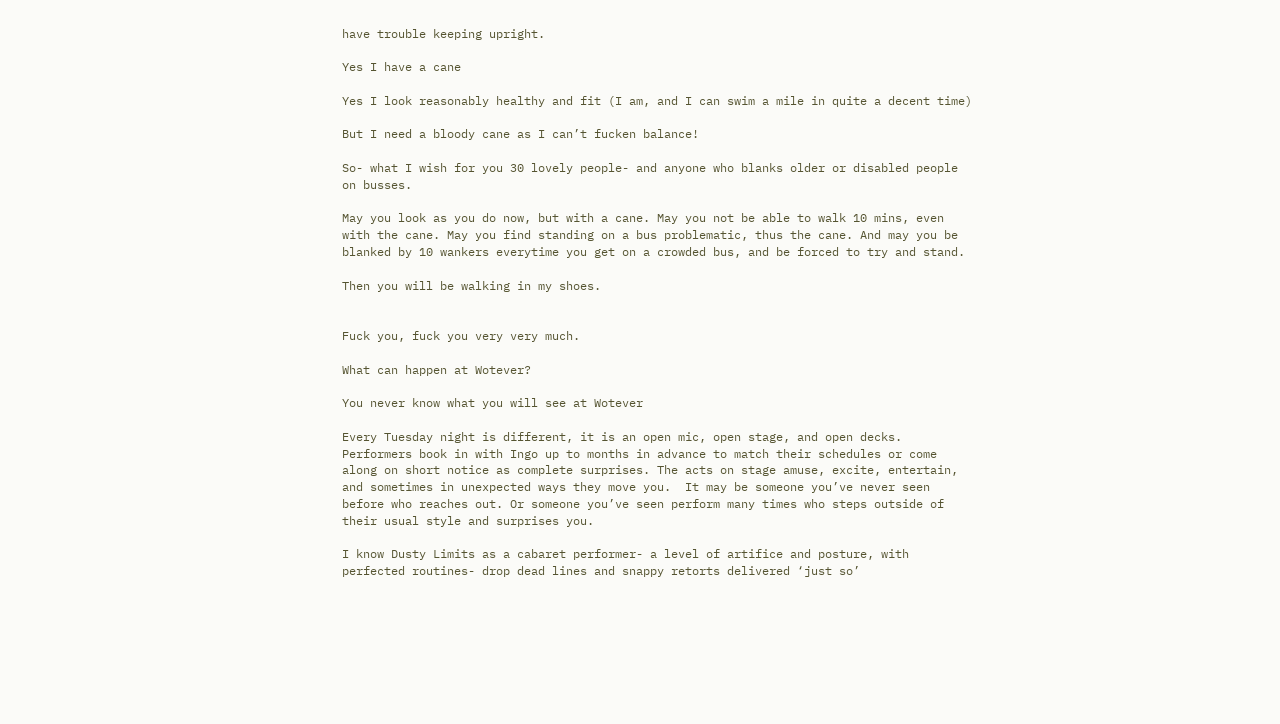have trouble keeping upright.

Yes I have a cane

Yes I look reasonably healthy and fit (I am, and I can swim a mile in quite a decent time)

But I need a bloody cane as I can’t fucken balance!

So- what I wish for you 30 lovely people- and anyone who blanks older or disabled people on busses.

May you look as you do now, but with a cane. May you not be able to walk 10 mins, even with the cane. May you find standing on a bus problematic, thus the cane. And may you be blanked by 10 wankers everytime you get on a crowded bus, and be forced to try and stand.

Then you will be walking in my shoes.


Fuck you, fuck you very very much.

What can happen at Wotever?

You never know what you will see at Wotever

Every Tuesday night is different, it is an open mic, open stage, and open decks. Performers book in with Ingo up to months in advance to match their schedules or come along on short notice as complete surprises. The acts on stage amuse, excite, entertain, and sometimes in unexpected ways they move you.  It may be someone you’ve never seen before who reaches out. Or someone you’ve seen perform many times who steps outside of their usual style and surprises you.

I know Dusty Limits as a cabaret performer- a level of artifice and posture, with perfected routines- drop dead lines and snappy retorts delivered ‘just so’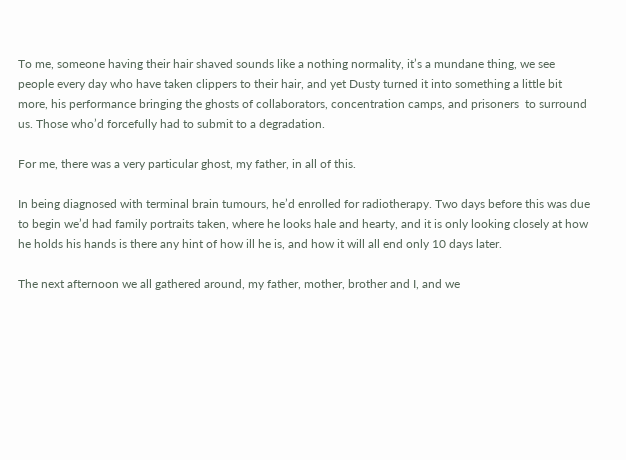To me, someone having their hair shaved sounds like a nothing normality, it’s a mundane thing, we see people every day who have taken clippers to their hair, and yet Dusty turned it into something a little bit more, his performance bringing the ghosts of collaborators, concentration camps, and prisoners  to surround us. Those who’d forcefully had to submit to a degradation.

For me, there was a very particular ghost, my father, in all of this.

In being diagnosed with terminal brain tumours, he’d enrolled for radiotherapy. Two days before this was due to begin we’d had family portraits taken, where he looks hale and hearty, and it is only looking closely at how he holds his hands is there any hint of how ill he is, and how it will all end only 10 days later.

The next afternoon we all gathered around, my father, mother, brother and I, and we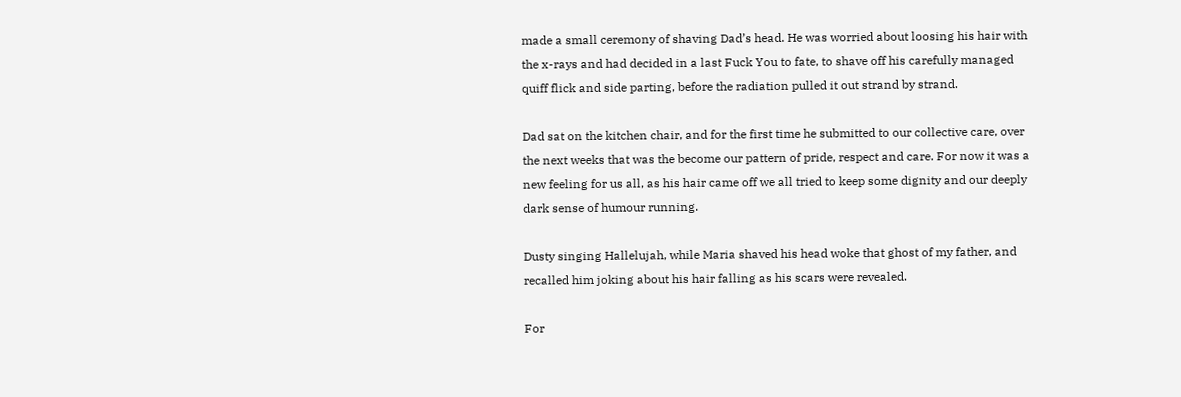made a small ceremony of shaving Dad’s head. He was worried about loosing his hair with the x-rays and had decided in a last Fuck You to fate, to shave off his carefully managed quiff flick and side parting, before the radiation pulled it out strand by strand.

Dad sat on the kitchen chair, and for the first time he submitted to our collective care, over the next weeks that was the become our pattern of pride, respect and care. For now it was a new feeling for us all, as his hair came off we all tried to keep some dignity and our deeply dark sense of humour running.

Dusty singing Hallelujah, while Maria shaved his head woke that ghost of my father, and recalled him joking about his hair falling as his scars were revealed.

For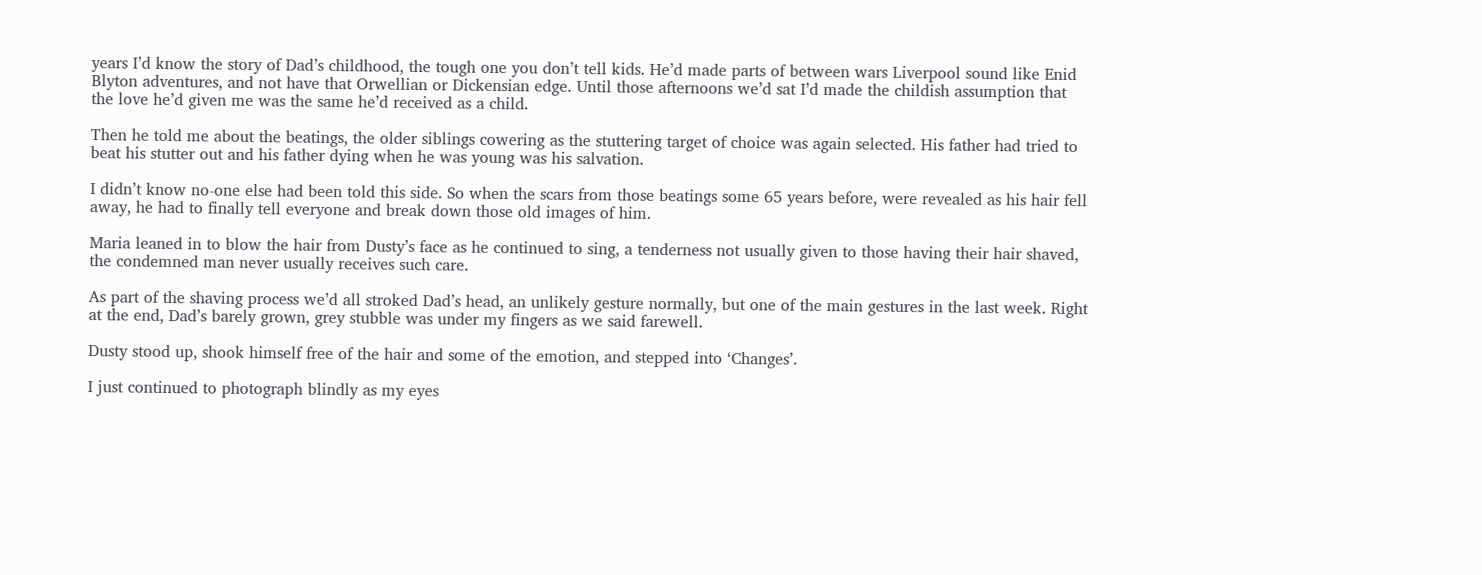years I’d know the story of Dad’s childhood, the tough one you don’t tell kids. He’d made parts of between wars Liverpool sound like Enid Blyton adventures, and not have that Orwellian or Dickensian edge. Until those afternoons we’d sat I’d made the childish assumption that the love he’d given me was the same he’d received as a child.

Then he told me about the beatings, the older siblings cowering as the stuttering target of choice was again selected. His father had tried to beat his stutter out and his father dying when he was young was his salvation.

I didn’t know no-one else had been told this side. So when the scars from those beatings some 65 years before, were revealed as his hair fell away, he had to finally tell everyone and break down those old images of him.

Maria leaned in to blow the hair from Dusty’s face as he continued to sing, a tenderness not usually given to those having their hair shaved, the condemned man never usually receives such care.

As part of the shaving process we’d all stroked Dad’s head, an unlikely gesture normally, but one of the main gestures in the last week. Right at the end, Dad’s barely grown, grey stubble was under my fingers as we said farewell.

Dusty stood up, shook himself free of the hair and some of the emotion, and stepped into ‘Changes’.

I just continued to photograph blindly as my eyes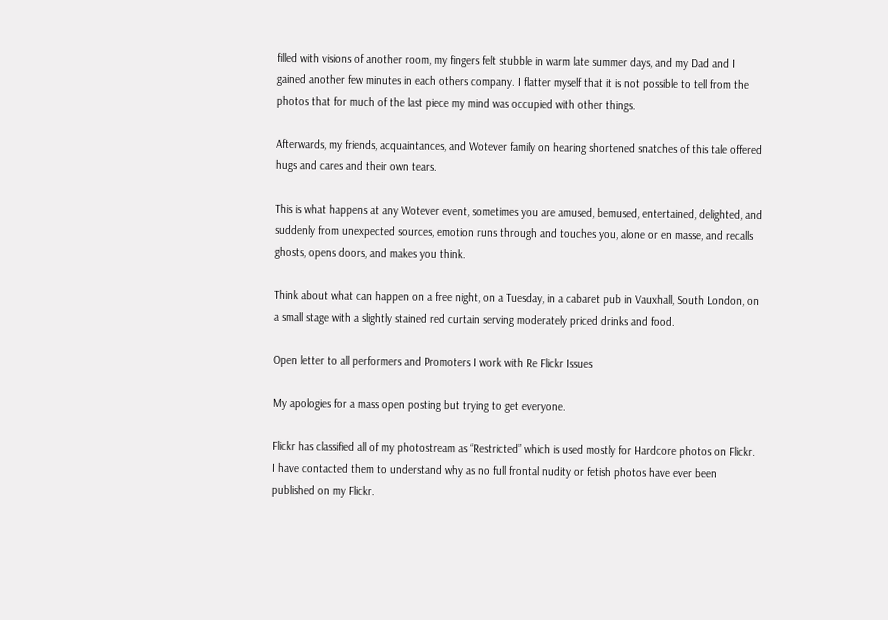filled with visions of another room, my fingers felt stubble in warm late summer days, and my Dad and I gained another few minutes in each others company. I flatter myself that it is not possible to tell from the photos that for much of the last piece my mind was occupied with other things.

Afterwards, my friends, acquaintances, and Wotever family on hearing shortened snatches of this tale offered hugs and cares and their own tears.

This is what happens at any Wotever event, sometimes you are amused, bemused, entertained, delighted, and suddenly from unexpected sources, emotion runs through and touches you, alone or en masse, and recalls ghosts, opens doors, and makes you think.

Think about what can happen on a free night, on a Tuesday, in a cabaret pub in Vauxhall, South London, on a small stage with a slightly stained red curtain serving moderately priced drinks and food.

Open letter to all performers and Promoters I work with Re Flickr Issues

My apologies for a mass open posting but trying to get everyone.

Flickr has classified all of my photostream as “Restricted” which is used mostly for Hardcore photos on Flickr. I have contacted them to understand why as no full frontal nudity or fetish photos have ever been published on my Flickr.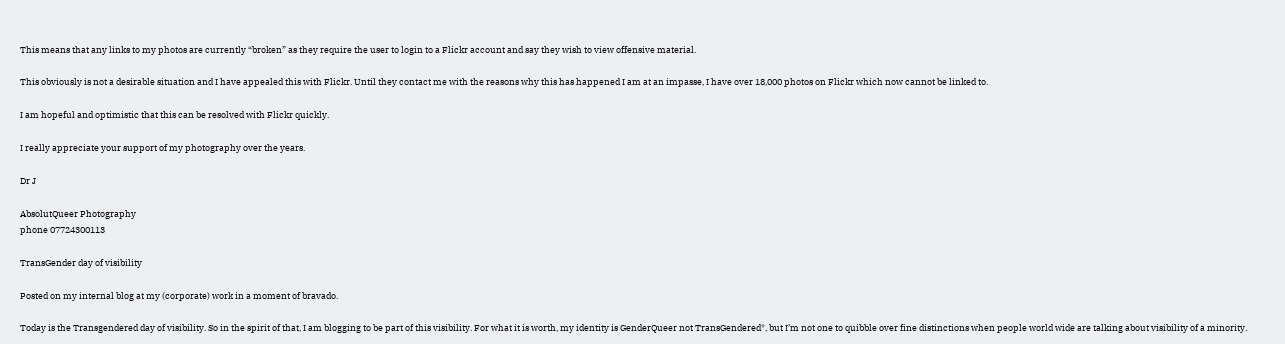This means that any links to my photos are currently “broken” as they require the user to login to a Flickr account and say they wish to view offensive material.

This obviously is not a desirable situation and I have appealed this with Flickr. Until they contact me with the reasons why this has happened I am at an impasse, I have over 18,000 photos on Flickr which now cannot be linked to.

I am hopeful and optimistic that this can be resolved with Flickr quickly.

I really appreciate your support of my photography over the years.

Dr J

AbsolutQueer Photography
phone 07724300113

TransGender day of visibility

Posted on my internal blog at my (corporate) work in a moment of bravado.

Today is the Transgendered day of visibility. So in the spirit of that, I am blogging to be part of this visibility. For what it is worth, my identity is GenderQueer not TransGendered*, but I’m not one to quibble over fine distinctions when people world wide are talking about visibility of a minority.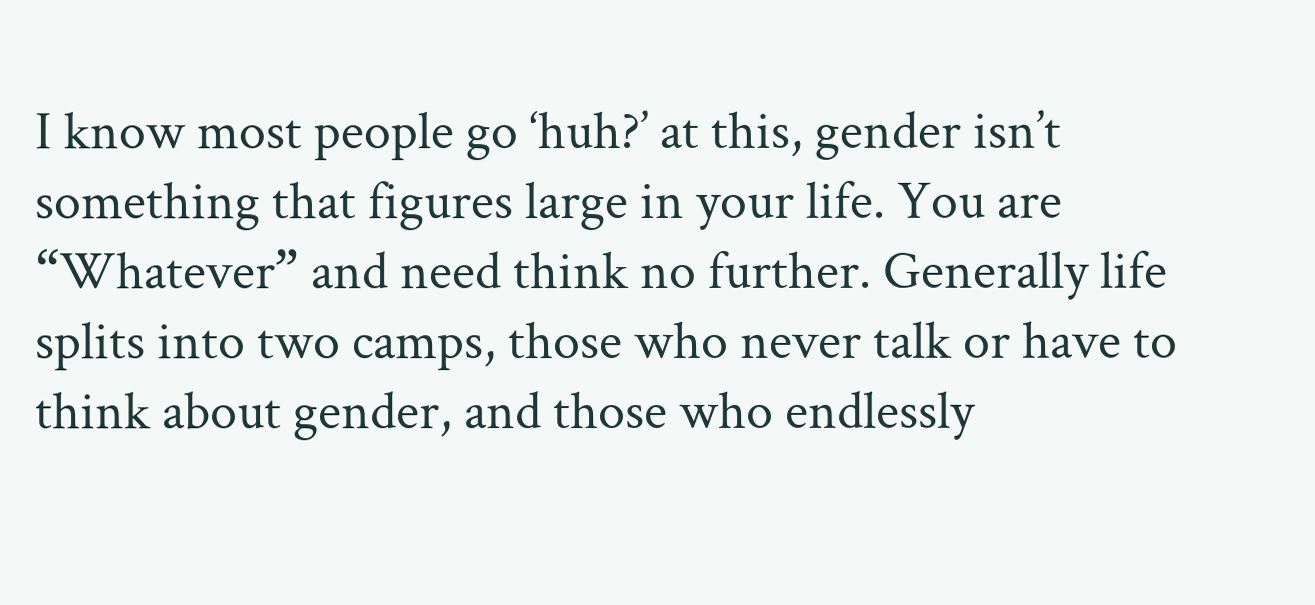I know most people go ‘huh?’ at this, gender isn’t something that figures large in your life. You are “Whatever” and need think no further. Generally life splits into two camps, those who never talk or have to think about gender, and those who endlessly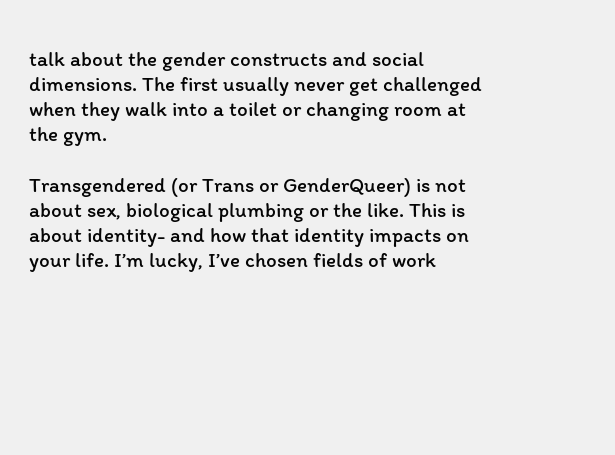talk about the gender constructs and social dimensions. The first usually never get challenged when they walk into a toilet or changing room at the gym.

Transgendered (or Trans or GenderQueer) is not about sex, biological plumbing or the like. This is about identity- and how that identity impacts on your life. I’m lucky, I’ve chosen fields of work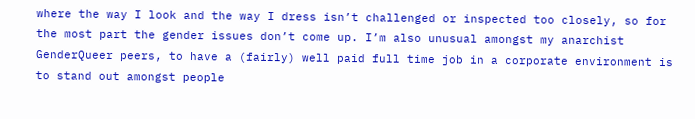where the way I look and the way I dress isn’t challenged or inspected too closely, so for the most part the gender issues don’t come up. I’m also unusual amongst my anarchist GenderQueer peers, to have a (fairly) well paid full time job in a corporate environment is to stand out amongst people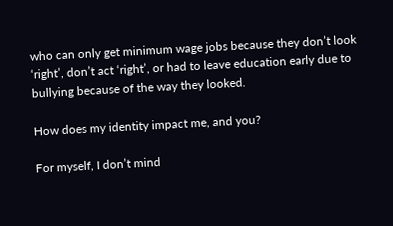who can only get minimum wage jobs because they don’t look ‘right’, don’t act ‘right’, or had to leave education early due to bullying because of the way they looked.

How does my identity impact me, and you?

For myself, I don’t mind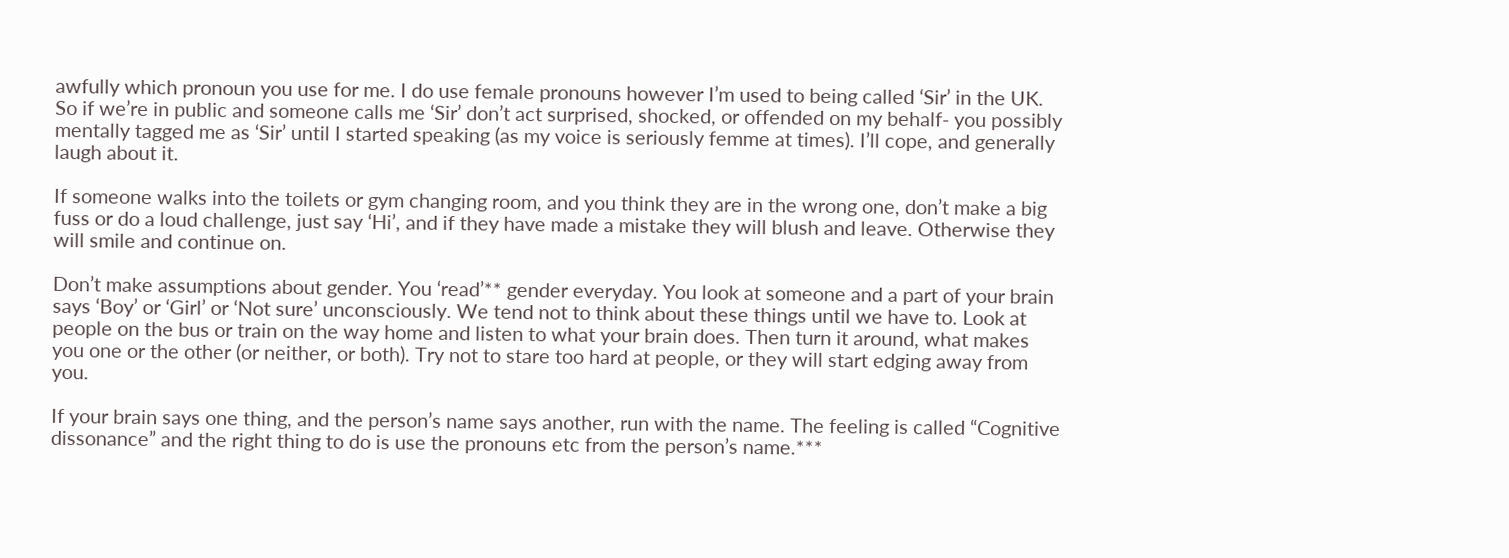awfully which pronoun you use for me. I do use female pronouns however I’m used to being called ‘Sir’ in the UK. So if we’re in public and someone calls me ‘Sir’ don’t act surprised, shocked, or offended on my behalf- you possibly mentally tagged me as ‘Sir’ until I started speaking (as my voice is seriously femme at times). I’ll cope, and generally laugh about it.

If someone walks into the toilets or gym changing room, and you think they are in the wrong one, don’t make a big fuss or do a loud challenge, just say ‘Hi’, and if they have made a mistake they will blush and leave. Otherwise they will smile and continue on.

Don’t make assumptions about gender. You ‘read’** gender everyday. You look at someone and a part of your brain says ‘Boy’ or ‘Girl’ or ‘Not sure’ unconsciously. We tend not to think about these things until we have to. Look at people on the bus or train on the way home and listen to what your brain does. Then turn it around, what makes you one or the other (or neither, or both). Try not to stare too hard at people, or they will start edging away from you.

If your brain says one thing, and the person’s name says another, run with the name. The feeling is called “Cognitive dissonance” and the right thing to do is use the pronouns etc from the person’s name.***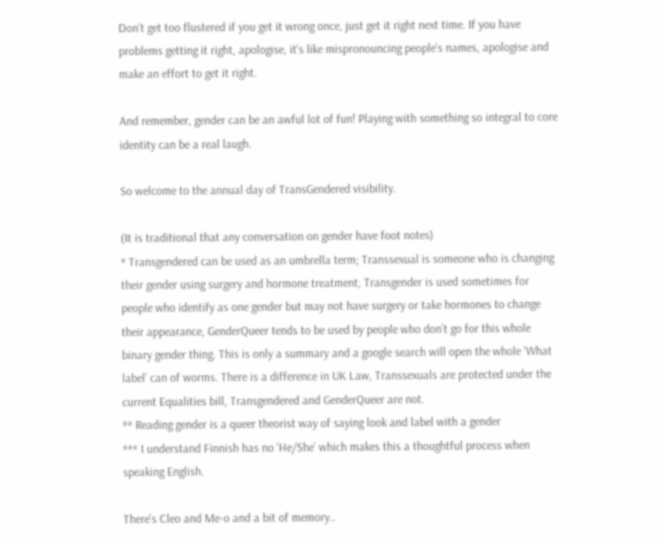Don’t get too flustered if you get it wrong once, just get it right next time. If you have problems getting it right, apologise, it’s like mispronouncing people’s names, apologise and make an effort to get it right.

And remember, gender can be an awful lot of fun! Playing with something so integral to core identity can be a real laugh.

So welcome to the annual day of TransGendered visibility.

(It is traditional that any conversation on gender have foot notes)
* Transgendered can be used as an umbrella term; Transsexual is someone who is changing their gender using surgery and hormone treatment, Transgender is used sometimes for people who identify as one gender but may not have surgery or take hormones to change their appearance, GenderQueer tends to be used by people who don’t go for this whole binary gender thing. This is only a summary and a google search will open the whole ‘What label’ can of worms. There is a difference in UK Law, Transsexuals are protected under the current Equalities bill, Transgendered and GenderQueer are not.
** Reading gender is a queer theorist way of saying look and label with a gender
*** I understand Finnish has no ‘He/She’ which makes this a thoughtful process when speaking English.

There's Cleo and Me-o and a bit of memory..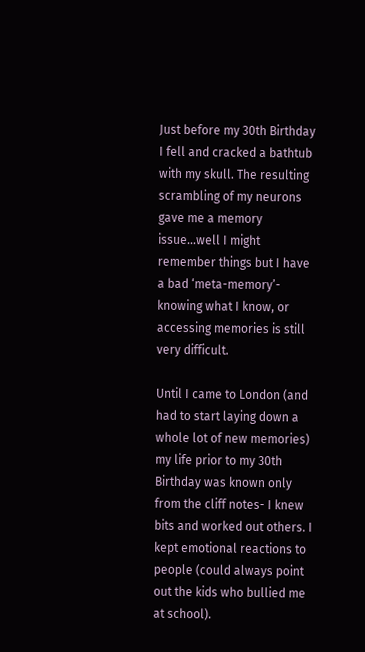Just before my 30th Birthday I fell and cracked a bathtub with my skull. The resulting scrambling of my neurons gave me a memory issue…well I might remember things but I have a bad ‘meta-memory’- knowing what I know, or accessing memories is still very difficult.

Until I came to London (and had to start laying down a whole lot of new memories) my life prior to my 30th Birthday was known only from the cliff notes- I knew bits and worked out others. I kept emotional reactions to people (could always point out the kids who bullied me at school).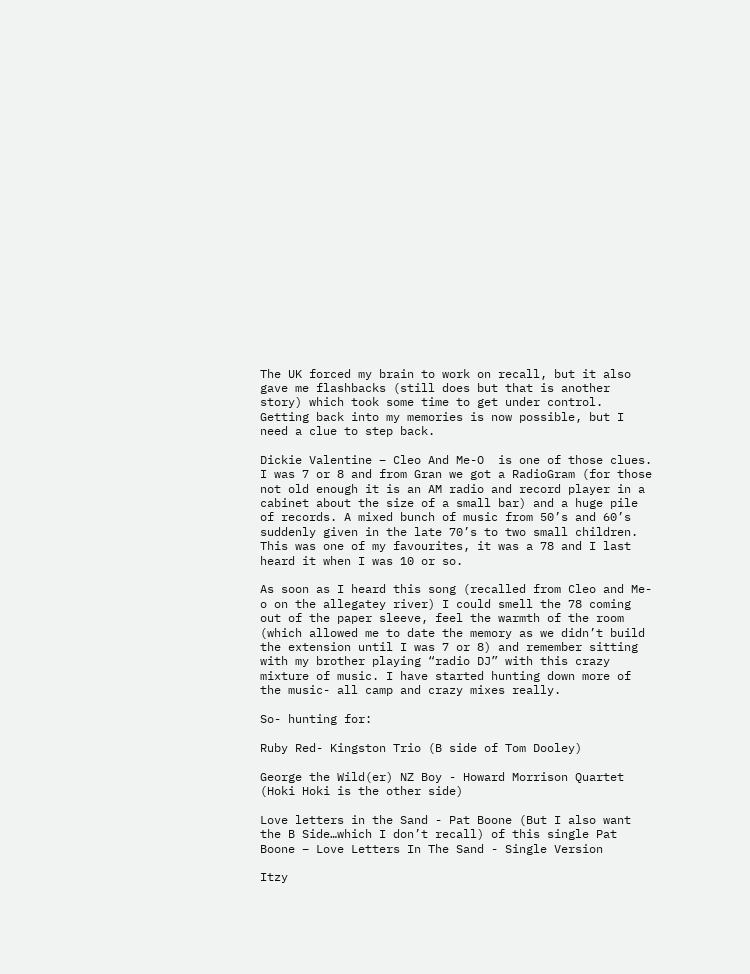The UK forced my brain to work on recall, but it also gave me flashbacks (still does but that is another story) which took some time to get under control. Getting back into my memories is now possible, but I need a clue to step back.

Dickie Valentine – Cleo And Me-O  is one of those clues. I was 7 or 8 and from Gran we got a RadioGram (for those not old enough it is an AM radio and record player in a cabinet about the size of a small bar) and a huge pile of records. A mixed bunch of music from 50’s and 60’s suddenly given in the late 70’s to two small children. This was one of my favourites, it was a 78 and I last heard it when I was 10 or so.

As soon as I heard this song (recalled from Cleo and Me-o on the allegatey river) I could smell the 78 coming out of the paper sleeve, feel the warmth of the room (which allowed me to date the memory as we didn’t build the extension until I was 7 or 8) and remember sitting with my brother playing “radio DJ” with this crazy mixture of music. I have started hunting down more of the music- all camp and crazy mixes really.

So- hunting for:

Ruby Red- Kingston Trio (B side of Tom Dooley)

George the Wild(er) NZ Boy - Howard Morrison Quartet (Hoki Hoki is the other side)

Love letters in the Sand - Pat Boone (But I also want the B Side…which I don’t recall) of this single Pat Boone – Love Letters In The Sand - Single Version

Itzy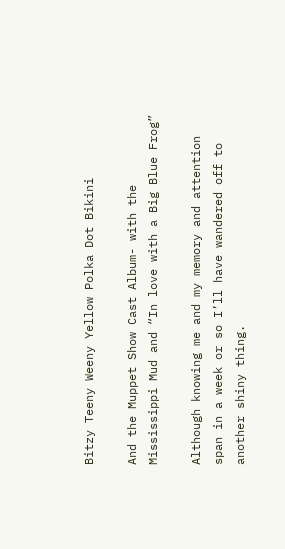Bitzy Teeny Weeny Yellow Polka Dot Bikini

And the Muppet Show Cast Album- with the Mississippi Mud and “In love with a Big Blue Frog”

Although knowing me and my memory and attention span in a week or so I’ll have wandered off to another shiny thing.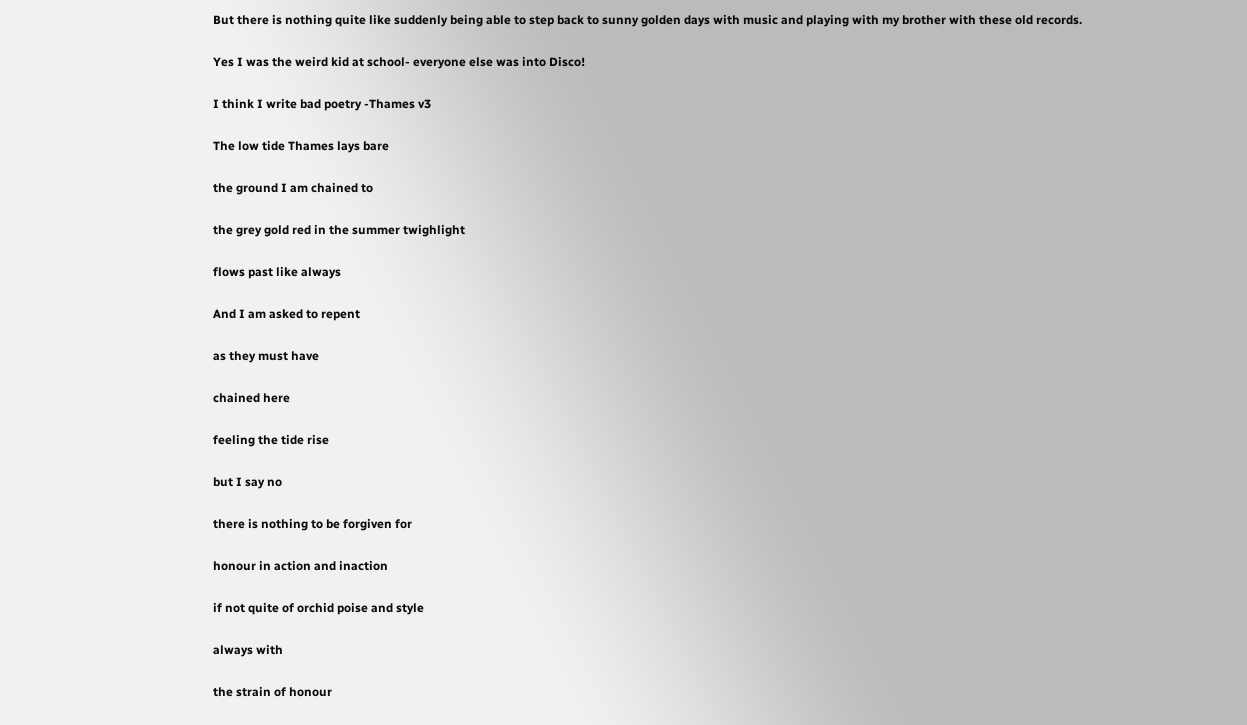But there is nothing quite like suddenly being able to step back to sunny golden days with music and playing with my brother with these old records.

Yes I was the weird kid at school- everyone else was into Disco!

I think I write bad poetry -Thames v3

The low tide Thames lays bare

the ground I am chained to

the grey gold red in the summer twighlight

flows past like always

And I am asked to repent

as they must have

chained here

feeling the tide rise

but I say no

there is nothing to be forgiven for

honour in action and inaction

if not quite of orchid poise and style

always with

the strain of honour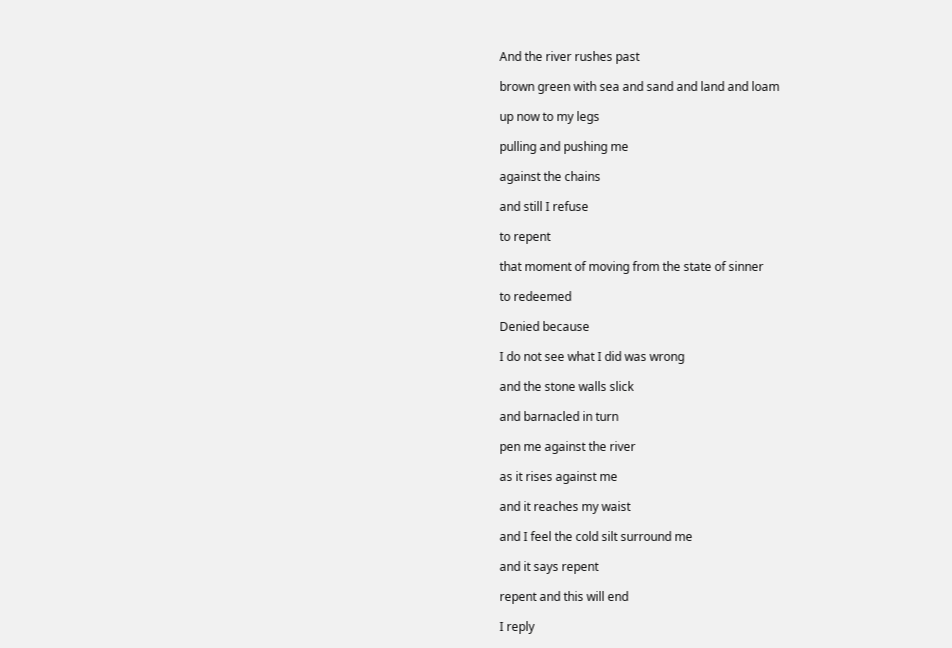And the river rushes past

brown green with sea and sand and land and loam

up now to my legs

pulling and pushing me

against the chains

and still I refuse

to repent

that moment of moving from the state of sinner

to redeemed

Denied because

I do not see what I did was wrong

and the stone walls slick

and barnacled in turn

pen me against the river

as it rises against me

and it reaches my waist

and I feel the cold silt surround me

and it says repent

repent and this will end

I reply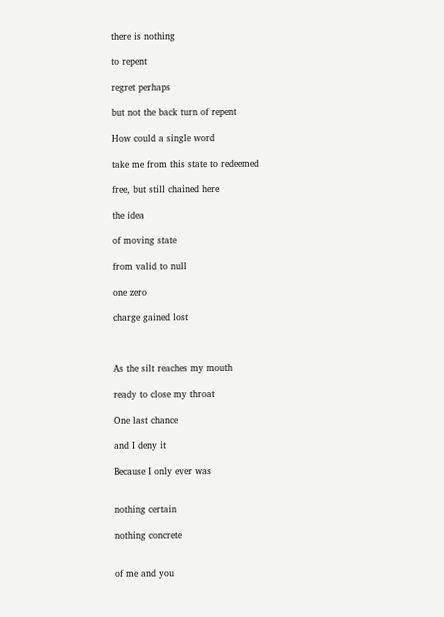there is nothing

to repent

regret perhaps

but not the back turn of repent

How could a single word

take me from this state to redeemed

free, but still chained here

the idea

of moving state

from valid to null

one zero

charge gained lost



As the silt reaches my mouth

ready to close my throat

One last chance

and I deny it

Because I only ever was


nothing certain

nothing concrete


of me and you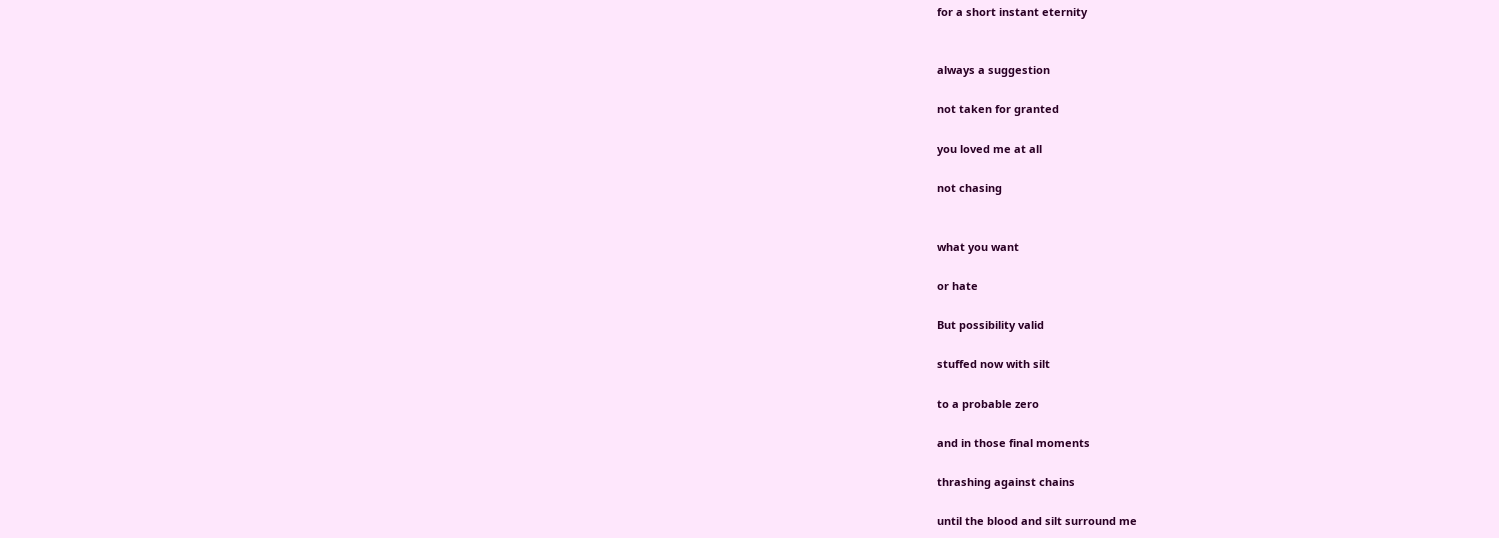for a short instant eternity


always a suggestion

not taken for granted

you loved me at all

not chasing


what you want

or hate

But possibility valid

stuffed now with silt

to a probable zero

and in those final moments

thrashing against chains

until the blood and silt surround me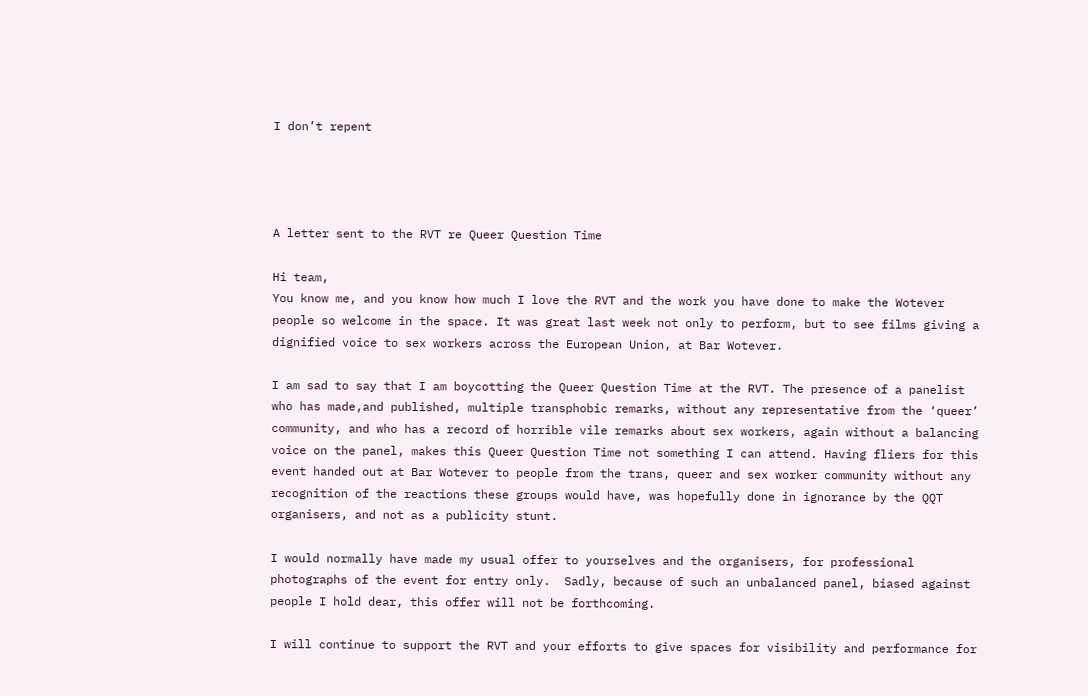I don’t repent




A letter sent to the RVT re Queer Question Time

Hi team,
You know me, and you know how much I love the RVT and the work you have done to make the Wotever people so welcome in the space. It was great last week not only to perform, but to see films giving a dignified voice to sex workers across the European Union, at Bar Wotever.

I am sad to say that I am boycotting the Queer Question Time at the RVT. The presence of a panelist who has made,and published, multiple transphobic remarks, without any representative from the ‘queer’ community, and who has a record of horrible vile remarks about sex workers, again without a balancing voice on the panel, makes this Queer Question Time not something I can attend. Having fliers for this event handed out at Bar Wotever to people from the trans, queer and sex worker community without any recognition of the reactions these groups would have, was hopefully done in ignorance by the QQT organisers, and not as a publicity stunt.

I would normally have made my usual offer to yourselves and the organisers, for professional photographs of the event for entry only.  Sadly, because of such an unbalanced panel, biased against people I hold dear, this offer will not be forthcoming.

I will continue to support the RVT and your efforts to give spaces for visibility and performance for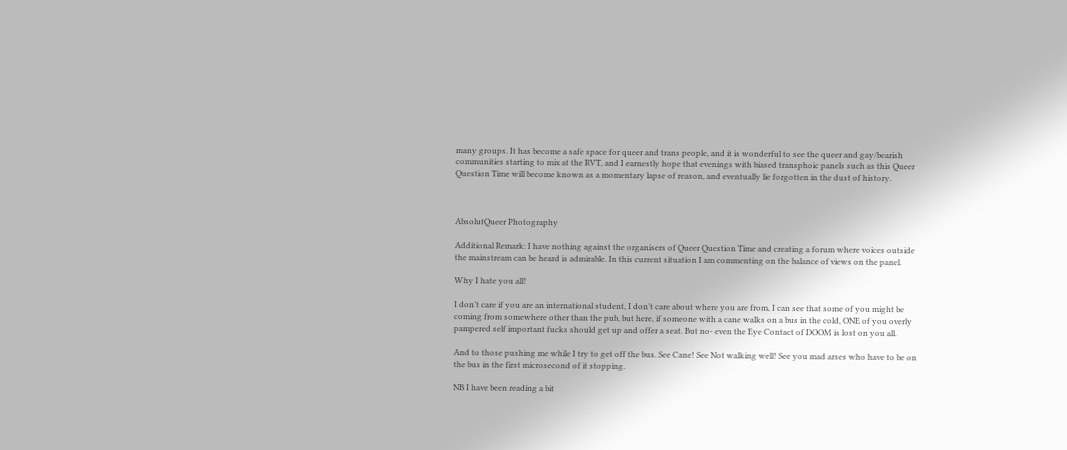many groups. It has become a safe space for queer and trans people, and it is wonderful to see the queer and gay/bearish communities starting to mix at the RVT, and I earnestly hope that evenings with biased transphoic panels such as this Queer Question Time will become known as a momentary lapse of reason, and eventually lie forgotten in the dust of history.



AbsolutQueer Photography

Additional Remark: I have nothing against the organisers of Queer Question Time and creating a forum where voices outside the mainstream can be heard is admirable. In this current situation I am commenting on the balance of views on the panel.

Why I hate you all!

I don’t care if you are an international student, I don’t care about where you are from, I can see that some of you might be coming from somewhere other than the pub, but here, if someone with a cane walks on a bus in the cold, ONE of you overly pampered self important fucks should get up and offer a seat. But no- even the Eye Contact of DOOM is lost on you all.

And to those pushing me while I try to get off the bus. See Cane! See Not walking well! See you mad arses who have to be on the bus in the first microsecond of it stopping.

NB I have been reading a bit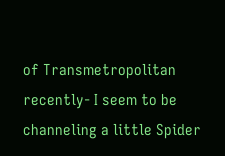of Transmetropolitan recently- I seem to be channeling a little Spider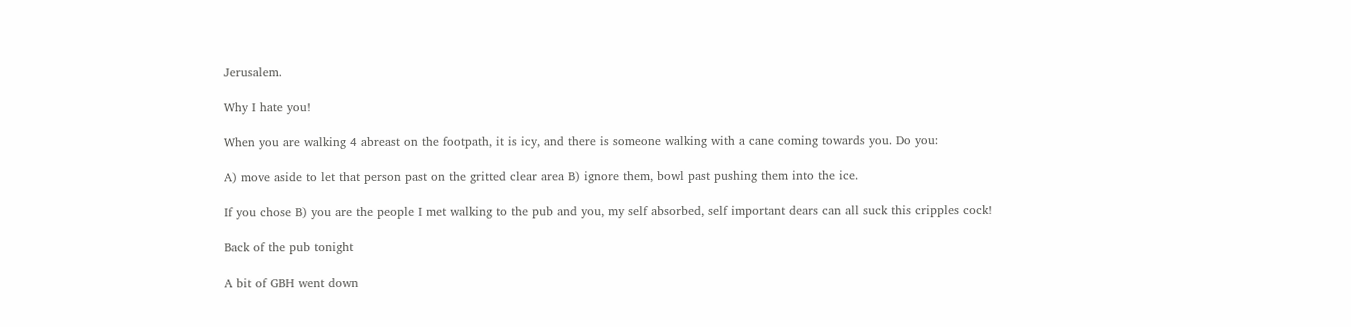Jerusalem.

Why I hate you!

When you are walking 4 abreast on the footpath, it is icy, and there is someone walking with a cane coming towards you. Do you:

A) move aside to let that person past on the gritted clear area B) ignore them, bowl past pushing them into the ice.

If you chose B) you are the people I met walking to the pub and you, my self absorbed, self important dears can all suck this cripples cock!

Back of the pub tonight

A bit of GBH went down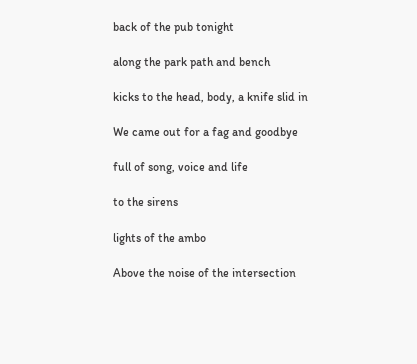back of the pub tonight

along the park path and bench

kicks to the head, body, a knife slid in

We came out for a fag and goodbye

full of song, voice and life

to the sirens

lights of the ambo

Above the noise of the intersection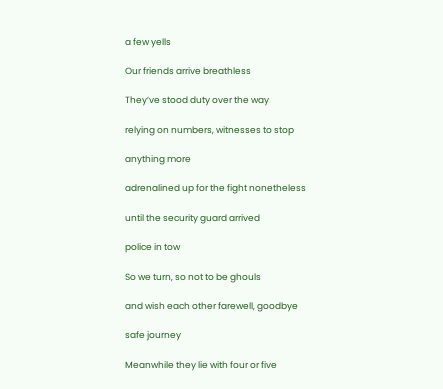a few yells

Our friends arrive breathless

They’ve stood duty over the way

relying on numbers, witnesses to stop

anything more

adrenalined up for the fight nonetheless

until the security guard arrived

police in tow

So we turn, so not to be ghouls

and wish each other farewell, goodbye

safe journey

Meanwhile they lie with four or five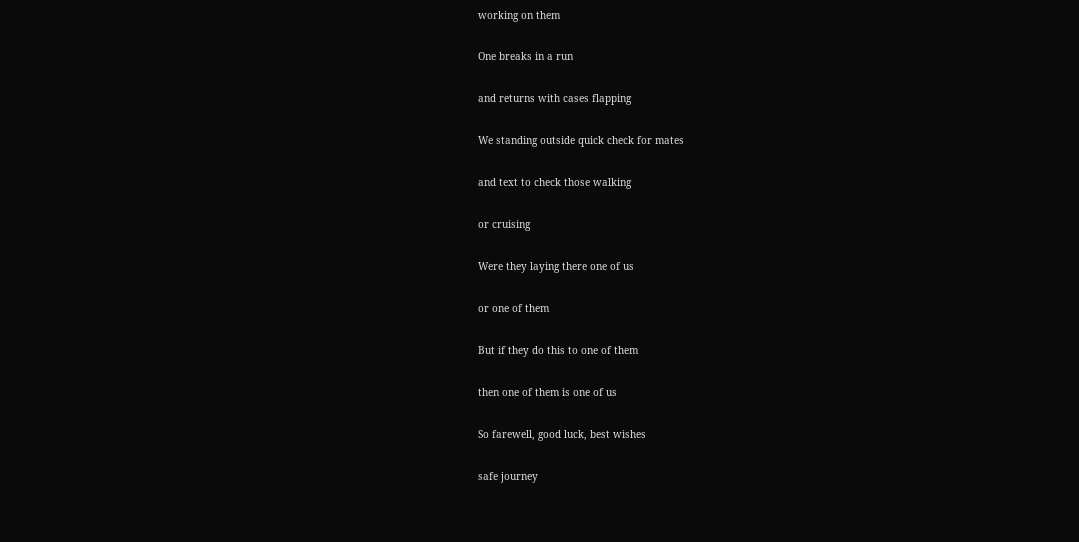working on them

One breaks in a run

and returns with cases flapping

We standing outside quick check for mates

and text to check those walking

or cruising

Were they laying there one of us

or one of them

But if they do this to one of them

then one of them is one of us

So farewell, good luck, best wishes

safe journey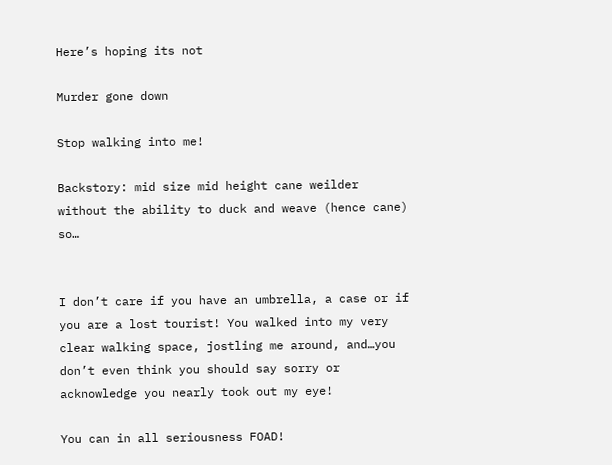Here’s hoping its not

Murder gone down

Stop walking into me!

Backstory: mid size mid height cane weilder without the ability to duck and weave (hence cane) so…


I don’t care if you have an umbrella, a case or if you are a lost tourist! You walked into my very clear walking space, jostling me around, and…you don’t even think you should say sorry or acknowledge you nearly took out my eye!

You can in all seriousness FOAD!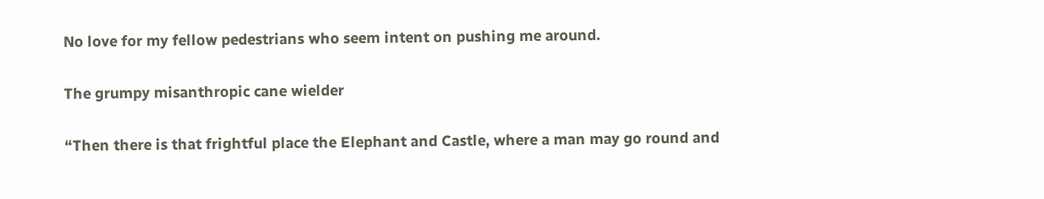No love for my fellow pedestrians who seem intent on pushing me around.

The grumpy misanthropic cane wielder

“Then there is that frightful place the Elephant and Castle, where a man may go round and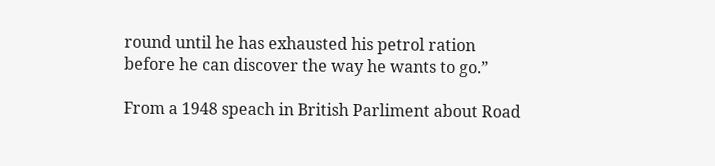round until he has exhausted his petrol ration before he can discover the way he wants to go.”

From a 1948 speach in British Parliment about Road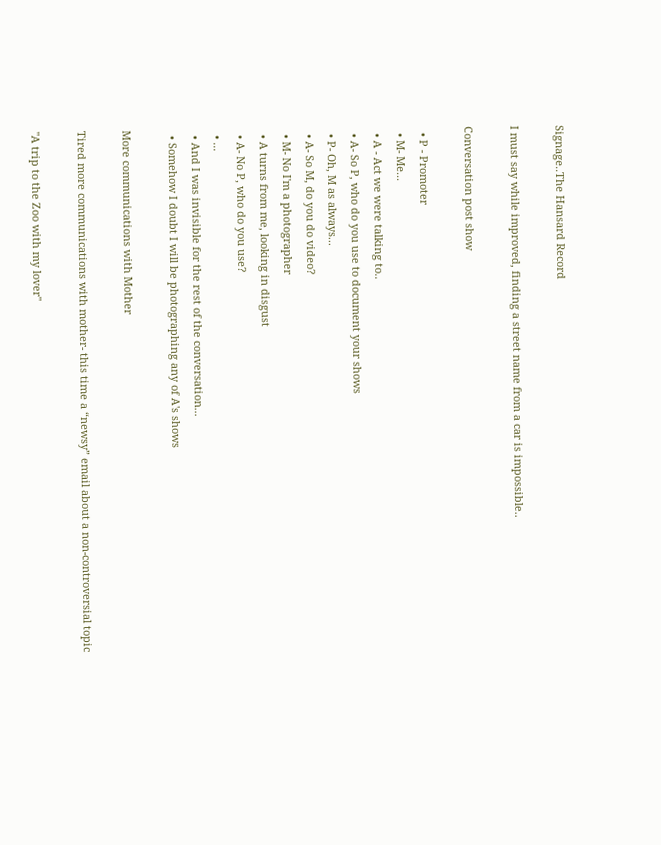Signage..The Hansard Record

I must say while improved, finding a street name from a car is impossible..

Conversation post show

  • P - Promoter
  • M- Me...
  • A - Act we were talking to..
  • A- So P, who do you use to document your shows
  • P- Oh, M as always...
  • A- So M, do you do video?
  • M- No I'm a photographer
  • A turns from me, looking in disgust
  • A- No P, who do you use?
  • ...
  • And I was invisible for the rest of the conversation...
  • Somehow I doubt I will be photographing any of A's shows

More communications with Mother

Tired more communications with mother- this time a “newsy” email about a non-controversial topic

"A trip to the Zoo with my lover"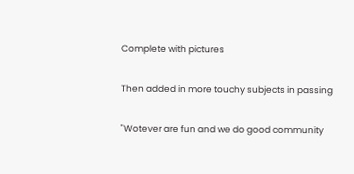Complete with pictures

Then added in more touchy subjects in passing

"Wotever are fun and we do good community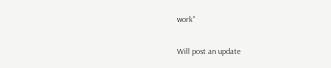work"

Will post an update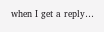when I get a reply…